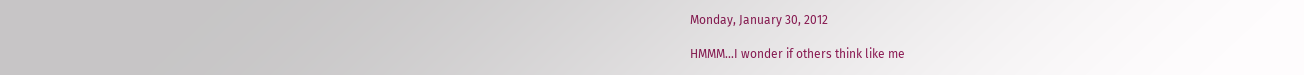Monday, January 30, 2012

HMMM...I wonder if others think like me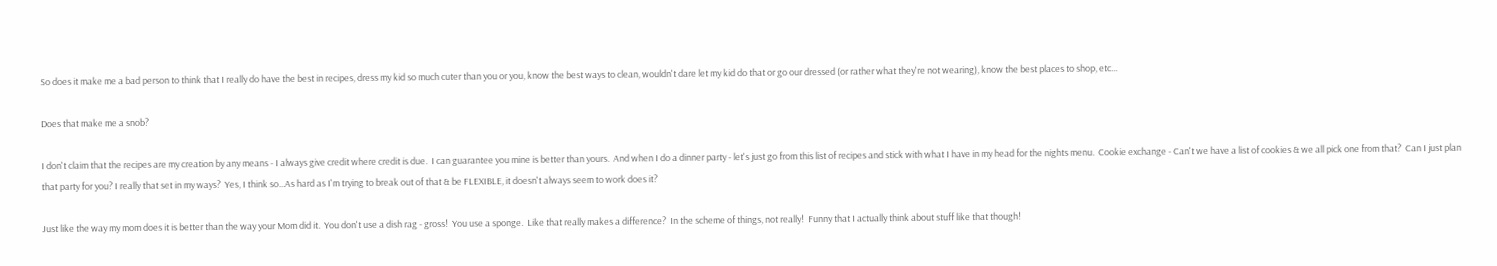So does it make me a bad person to think that I really do have the best in recipes, dress my kid so much cuter than you or you, know the best ways to clean, wouldn't dare let my kid do that or go our dressed (or rather what they're not wearing), know the best places to shop, etc...

Does that make me a snob?

I don't claim that the recipes are my creation by any means - I always give credit where credit is due.  I can guarantee you mine is better than yours.  And when I do a dinner party - let's just go from this list of recipes and stick with what I have in my head for the nights menu.  Cookie exchange - Can't we have a list of cookies & we all pick one from that?  Can I just plan that party for you? I really that set in my ways?  Yes, I think so...As hard as I'm trying to break out of that & be FLEXIBLE, it doesn't always seem to work does it?

Just like the way my mom does it is better than the way your Mom did it.  You don't use a dish rag - gross!  You use a sponge.  Like that really makes a difference?  In the scheme of things, not really!  Funny that I actually think about stuff like that though!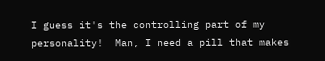I guess it's the controlling part of my personality!  Man, I need a pill that makes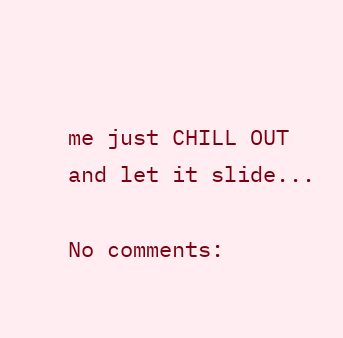me just CHILL OUT and let it slide...

No comments: